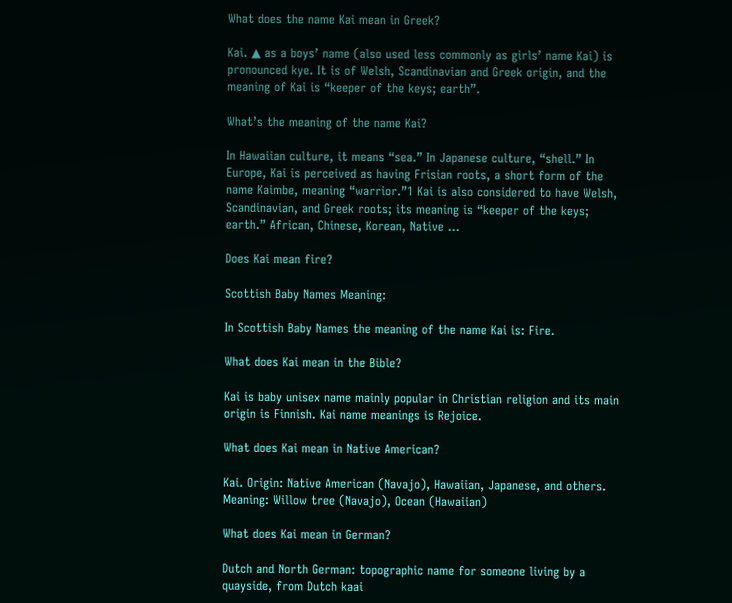What does the name Kai mean in Greek?

Kai. ▲ as a boys’ name (also used less commonly as girls’ name Kai) is pronounced kye. It is of Welsh, Scandinavian and Greek origin, and the meaning of Kai is “keeper of the keys; earth”.

What’s the meaning of the name Kai?

In Hawaiian culture, it means “sea.” In Japanese culture, “shell.” In Europe, Kai is perceived as having Frisian roots, a short form of the name Kaimbe, meaning “warrior.”1 Kai is also considered to have Welsh, Scandinavian, and Greek roots; its meaning is “keeper of the keys; earth.” African, Chinese, Korean, Native …

Does Kai mean fire?

Scottish Baby Names Meaning:

In Scottish Baby Names the meaning of the name Kai is: Fire.

What does Kai mean in the Bible?

Kai is baby unisex name mainly popular in Christian religion and its main origin is Finnish. Kai name meanings is Rejoice.

What does Kai mean in Native American?

Kai. Origin: Native American (Navajo), Hawaiian, Japanese, and others. Meaning: Willow tree (Navajo), Ocean (Hawaiian)

What does Kai mean in German?

Dutch and North German: topographic name for someone living by a quayside, from Dutch kaai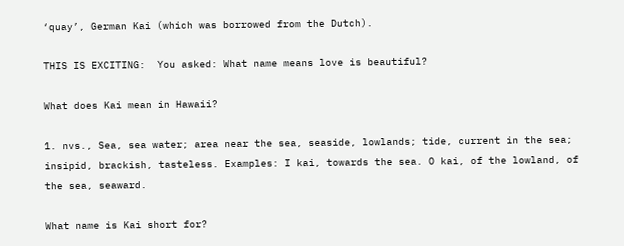‘quay’, German Kai (which was borrowed from the Dutch).

THIS IS EXCITING:  You asked: What name means love is beautiful?

What does Kai mean in Hawaii?

1. nvs., Sea, sea water; area near the sea, seaside, lowlands; tide, current in the sea; insipid, brackish, tasteless. Examples: I kai, towards the sea. O kai, of the lowland, of the sea, seaward.

What name is Kai short for?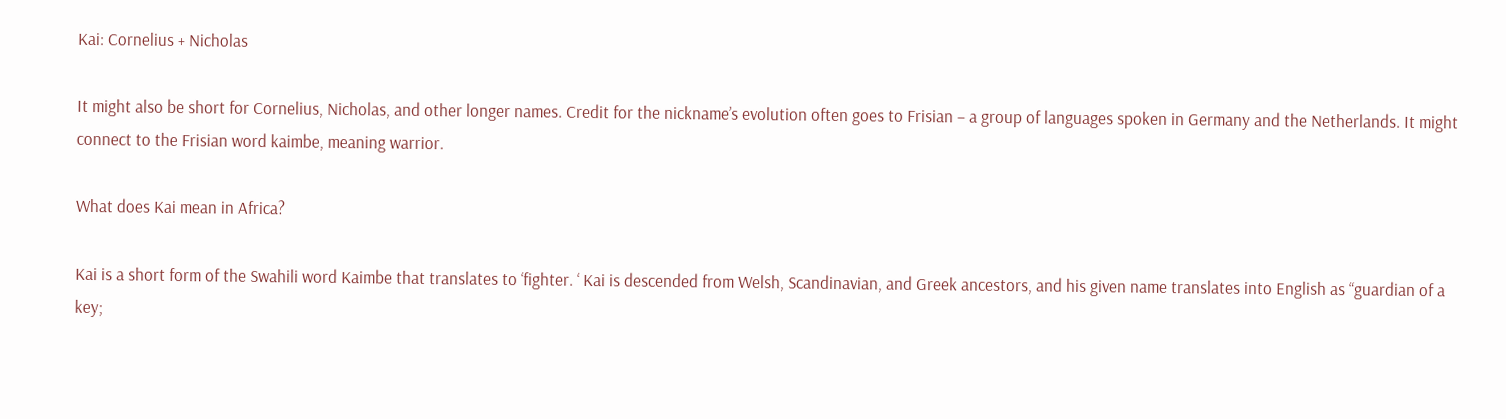Kai: Cornelius + Nicholas

It might also be short for Cornelius, Nicholas, and other longer names. Credit for the nickname’s evolution often goes to Frisian – a group of languages spoken in Germany and the Netherlands. It might connect to the Frisian word kaimbe, meaning warrior.

What does Kai mean in Africa?

Kai is a short form of the Swahili word Kaimbe that translates to ‘fighter. ‘ Kai is descended from Welsh, Scandinavian, and Greek ancestors, and his given name translates into English as “guardian of a key;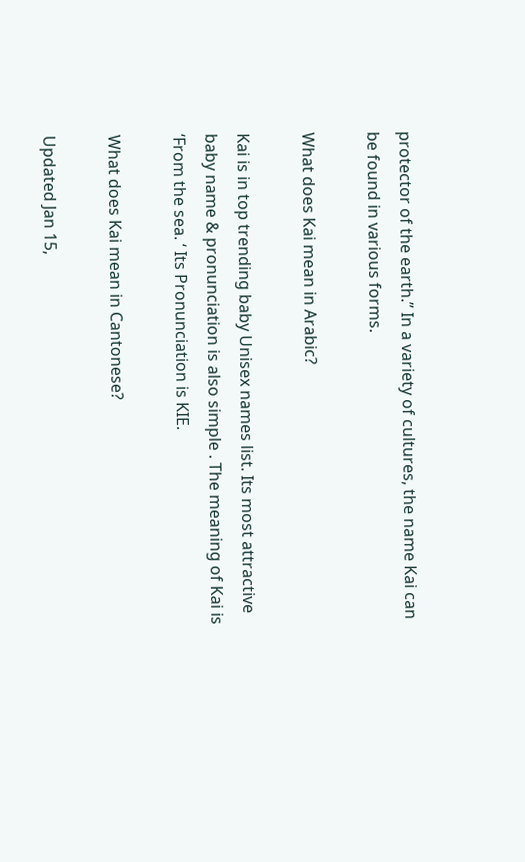protector of the earth.” In a variety of cultures, the name Kai can be found in various forms.

What does Kai mean in Arabic?

Kai is in top trending baby Unisex names list. Its most attractive baby name & pronunciation is also simple . The meaning of Kai is ‘From the sea. ‘ Its Pronunciation is KIE.

What does Kai mean in Cantonese?

Updated Jan 15,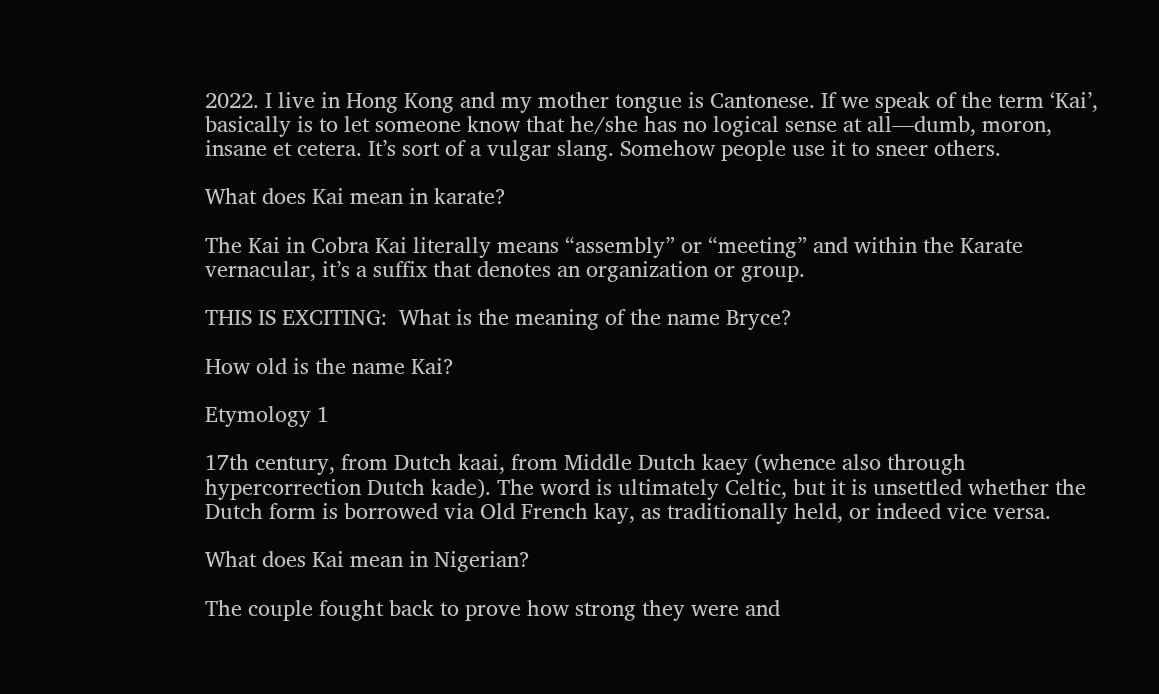2022. I live in Hong Kong and my mother tongue is Cantonese. If we speak of the term ‘Kai’, basically is to let someone know that he/she has no logical sense at all—dumb, moron, insane et cetera. It’s sort of a vulgar slang. Somehow people use it to sneer others.

What does Kai mean in karate?

The Kai in Cobra Kai literally means “assembly” or “meeting” and within the Karate vernacular, it’s a suffix that denotes an organization or group.

THIS IS EXCITING:  What is the meaning of the name Bryce?

How old is the name Kai?

Etymology 1

17th century, from Dutch kaai, from Middle Dutch kaey (whence also through hypercorrection Dutch kade). The word is ultimately Celtic, but it is unsettled whether the Dutch form is borrowed via Old French kay, as traditionally held, or indeed vice versa.

What does Kai mean in Nigerian?

The couple fought back to prove how strong they were and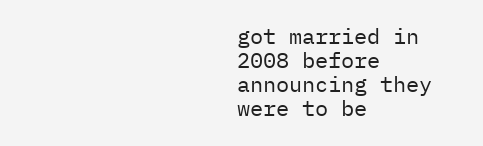got married in 2008 before announcing they were to be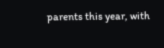parents this year, with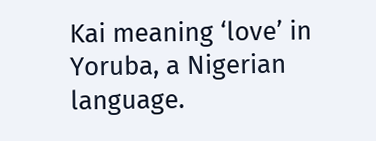Kai meaning ‘love’ in Yoruba, a Nigerian language.